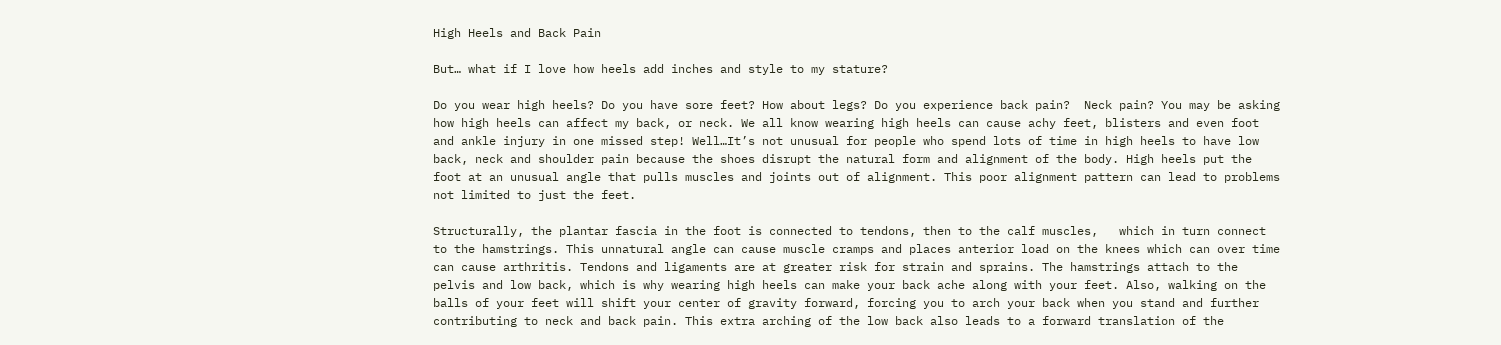High Heels and Back Pain

But… what if I love how heels add inches and style to my stature?

Do you wear high heels? Do you have sore feet? How about legs? Do you experience back pain?  Neck pain? You may be asking how high heels can affect my back, or neck. We all know wearing high heels can cause achy feet, blisters and even foot and ankle injury in one missed step! Well…It’s not unusual for people who spend lots of time in high heels to have low back, neck and shoulder pain because the shoes disrupt the natural form and alignment of the body. High heels put the foot at an unusual angle that pulls muscles and joints out of alignment. This poor alignment pattern can lead to problems not limited to just the feet.

Structurally, the plantar fascia in the foot is connected to tendons, then to the calf muscles,   which in turn connect to the hamstrings. This unnatural angle can cause muscle cramps and places anterior load on the knees which can over time can cause arthritis. Tendons and ligaments are at greater risk for strain and sprains. The hamstrings attach to the pelvis and low back, which is why wearing high heels can make your back ache along with your feet. Also, walking on the balls of your feet will shift your center of gravity forward, forcing you to arch your back when you stand and further contributing to neck and back pain. This extra arching of the low back also leads to a forward translation of the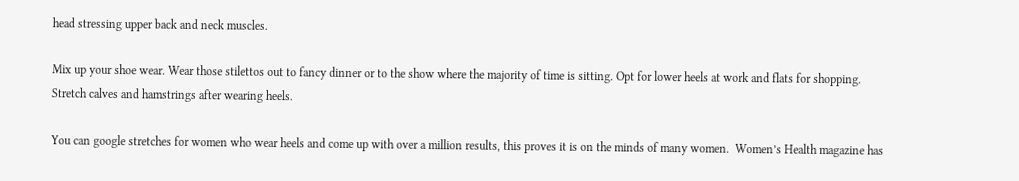head stressing upper back and neck muscles.

Mix up your shoe wear. Wear those stilettos out to fancy dinner or to the show where the majority of time is sitting. Opt for lower heels at work and flats for shopping. Stretch calves and hamstrings after wearing heels.

You can google stretches for women who wear heels and come up with over a million results, this proves it is on the minds of many women.  Women’s Health magazine has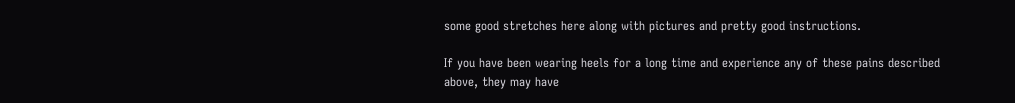some good stretches here along with pictures and pretty good instructions.

If you have been wearing heels for a long time and experience any of these pains described above, they may have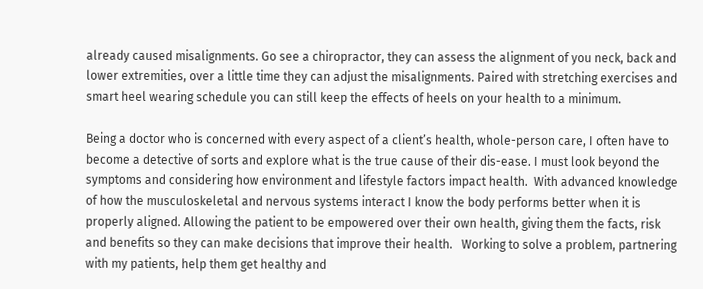already caused misalignments. Go see a chiropractor, they can assess the alignment of you neck, back and lower extremities, over a little time they can adjust the misalignments. Paired with stretching exercises and smart heel wearing schedule you can still keep the effects of heels on your health to a minimum.

Being a doctor who is concerned with every aspect of a client’s health, whole-person care, I often have to become a detective of sorts and explore what is the true cause of their dis-ease. I must look beyond the symptoms and considering how environment and lifestyle factors impact health.  With advanced knowledge of how the musculoskeletal and nervous systems interact I know the body performs better when it is properly aligned. Allowing the patient to be empowered over their own health, giving them the facts, risk and benefits so they can make decisions that improve their health.   Working to solve a problem, partnering with my patients, help them get healthy and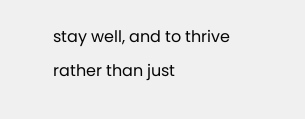stay well, and to thrive  rather than just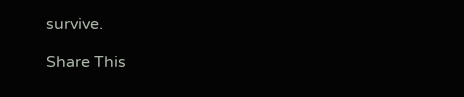survive.

Share This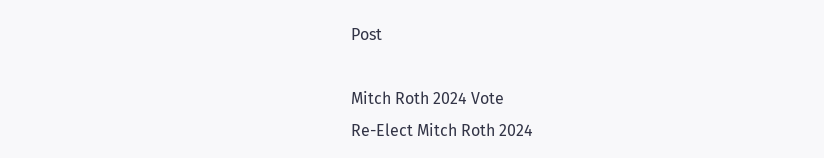Post

Mitch Roth 2024 Vote
Re-Elect Mitch Roth 2024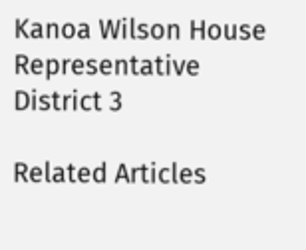Kanoa Wilson House Representative District 3

Related Articles